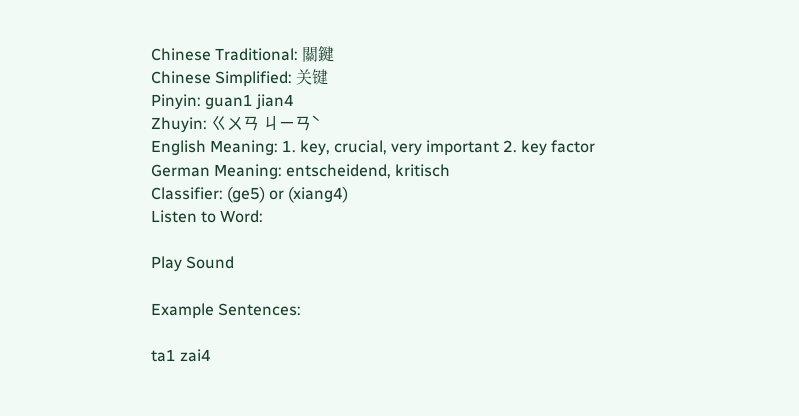Chinese Traditional: 關鍵
Chinese Simplified: 关键
Pinyin: guan1 jian4
Zhuyin: ㄍㄨㄢ ㄐㄧㄢˋ
English Meaning: 1. key, crucial, very important 2. key factor
German Meaning: entscheidend, kritisch
Classifier: (ge5) or (xiang4)
Listen to Word:

Play Sound

Example Sentences:

ta1 zai4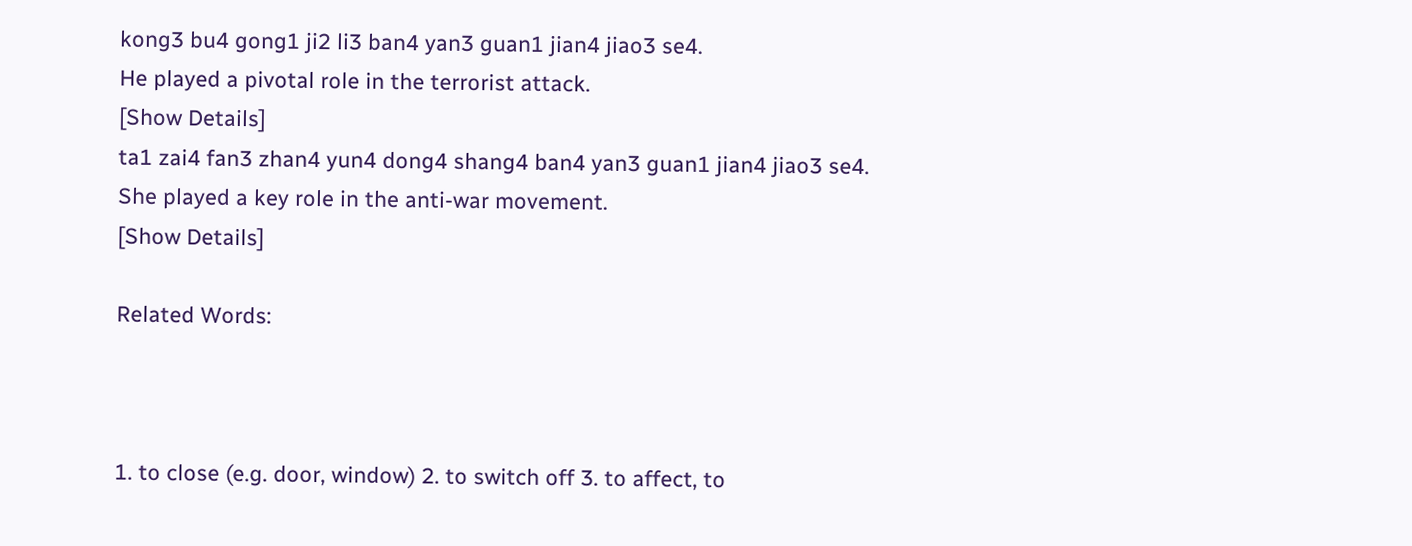kong3 bu4 gong1 ji2 li3 ban4 yan3 guan1 jian4 jiao3 se4.
He played a pivotal role in the terrorist attack.
[Show Details]
ta1 zai4 fan3 zhan4 yun4 dong4 shang4 ban4 yan3 guan1 jian4 jiao3 se4.
She played a key role in the anti-war movement.
[Show Details]

Related Words:



1. to close (e.g. door, window) 2. to switch off 3. to affect, to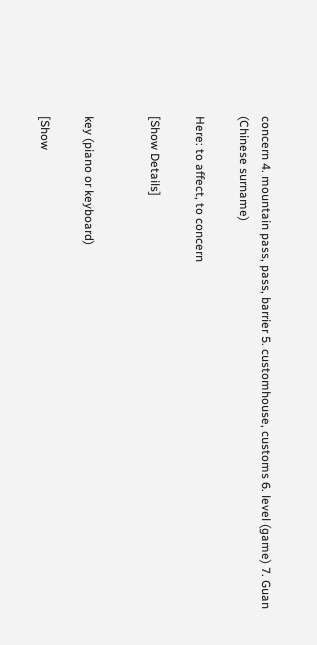concern 4. mountain pass, pass, barrier 5. customhouse, customs 6. level (game) 7. Guan (Chinese surname)

Here: to affect, to concern

[Show Details]


key (piano or keyboard)

[Show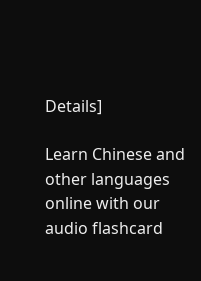Details]

Learn Chinese and other languages online with our audio flashcard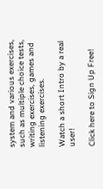system and various exercises, such as multiple choice tests, writing exercises, games and listening exercises.

Watch a short Intro by a real user!

Click here to Sign Up Free!